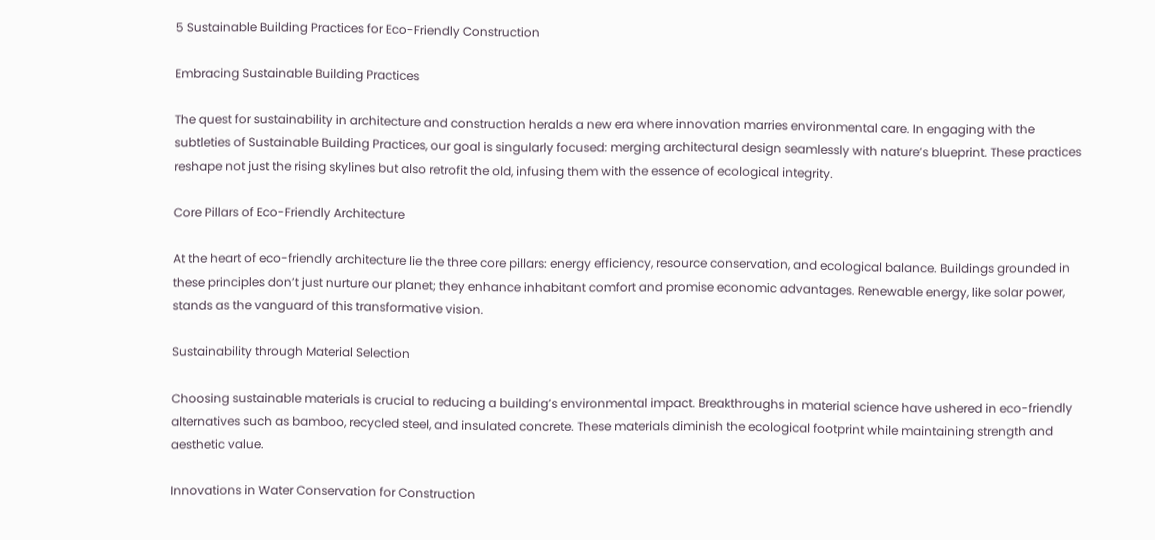5 Sustainable Building Practices for Eco-Friendly Construction

Embracing Sustainable Building Practices

The quest for sustainability in architecture and construction heralds a new era where innovation marries environmental care. In engaging with the subtleties of Sustainable Building Practices, our goal is singularly focused: merging architectural design seamlessly with nature’s blueprint. These practices reshape not just the rising skylines but also retrofit the old, infusing them with the essence of ecological integrity.

Core Pillars of Eco-Friendly Architecture

At the heart of eco-friendly architecture lie the three core pillars: energy efficiency, resource conservation, and ecological balance. Buildings grounded in these principles don’t just nurture our planet; they enhance inhabitant comfort and promise economic advantages. Renewable energy, like solar power, stands as the vanguard of this transformative vision.

Sustainability through Material Selection

Choosing sustainable materials is crucial to reducing a building’s environmental impact. Breakthroughs in material science have ushered in eco-friendly alternatives such as bamboo, recycled steel, and insulated concrete. These materials diminish the ecological footprint while maintaining strength and aesthetic value.

Innovations in Water Conservation for Construction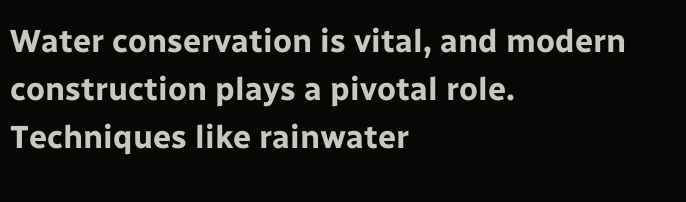Water conservation is vital, and modern construction plays a pivotal role. Techniques like rainwater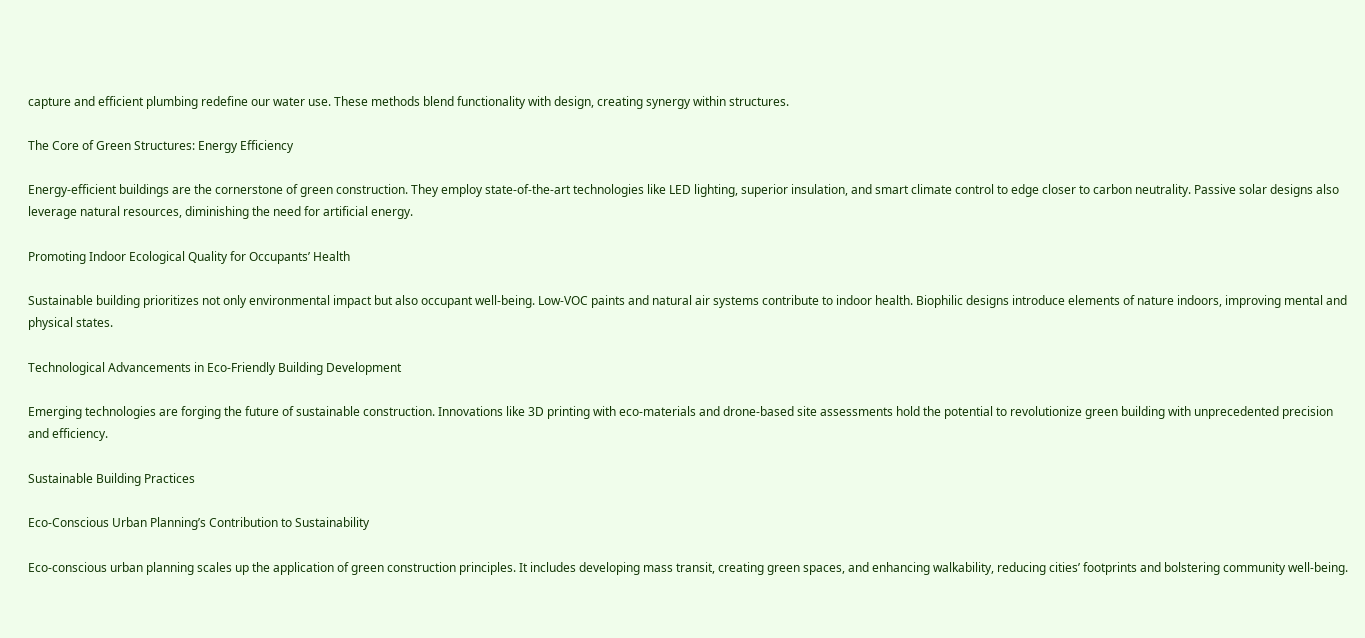capture and efficient plumbing redefine our water use. These methods blend functionality with design, creating synergy within structures.

The Core of Green Structures: Energy Efficiency

Energy-efficient buildings are the cornerstone of green construction. They employ state-of-the-art technologies like LED lighting, superior insulation, and smart climate control to edge closer to carbon neutrality. Passive solar designs also leverage natural resources, diminishing the need for artificial energy.

Promoting Indoor Ecological Quality for Occupants’ Health

Sustainable building prioritizes not only environmental impact but also occupant well-being. Low-VOC paints and natural air systems contribute to indoor health. Biophilic designs introduce elements of nature indoors, improving mental and physical states.

Technological Advancements in Eco-Friendly Building Development

Emerging technologies are forging the future of sustainable construction. Innovations like 3D printing with eco-materials and drone-based site assessments hold the potential to revolutionize green building with unprecedented precision and efficiency.

Sustainable Building Practices

Eco-Conscious Urban Planning’s Contribution to Sustainability

Eco-conscious urban planning scales up the application of green construction principles. It includes developing mass transit, creating green spaces, and enhancing walkability, reducing cities’ footprints and bolstering community well-being.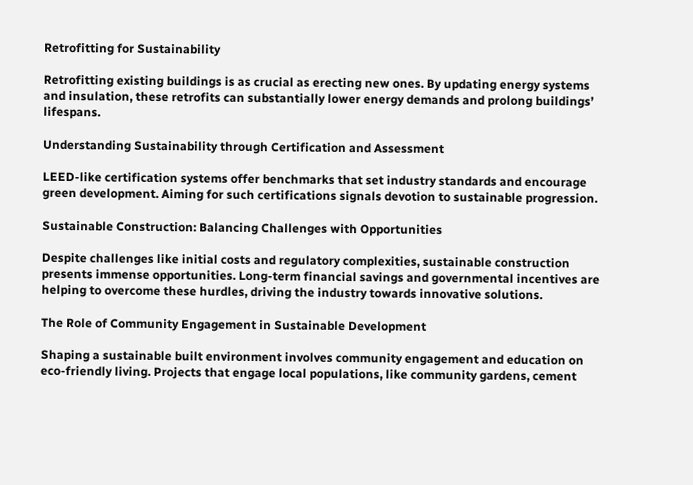Retrofitting for Sustainability

Retrofitting existing buildings is as crucial as erecting new ones. By updating energy systems and insulation, these retrofits can substantially lower energy demands and prolong buildings’ lifespans.

Understanding Sustainability through Certification and Assessment

LEED-like certification systems offer benchmarks that set industry standards and encourage green development. Aiming for such certifications signals devotion to sustainable progression.

Sustainable Construction: Balancing Challenges with Opportunities

Despite challenges like initial costs and regulatory complexities, sustainable construction presents immense opportunities. Long-term financial savings and governmental incentives are helping to overcome these hurdles, driving the industry towards innovative solutions.

The Role of Community Engagement in Sustainable Development

Shaping a sustainable built environment involves community engagement and education on eco-friendly living. Projects that engage local populations, like community gardens, cement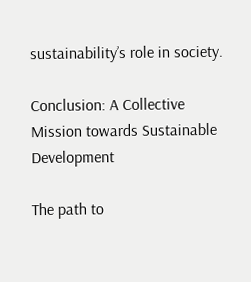sustainability’s role in society.

Conclusion: A Collective Mission towards Sustainable Development

The path to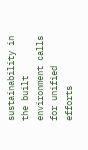sustainability in the built environment calls for unified efforts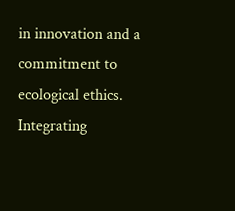in innovation and a commitment to ecological ethics. Integrating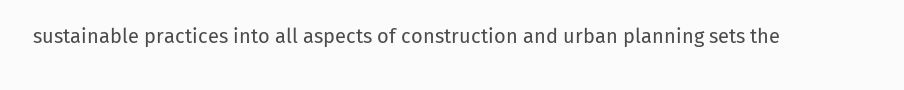sustainable practices into all aspects of construction and urban planning sets the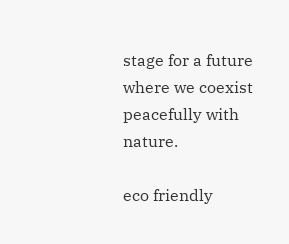stage for a future where we coexist peacefully with nature.

eco friendly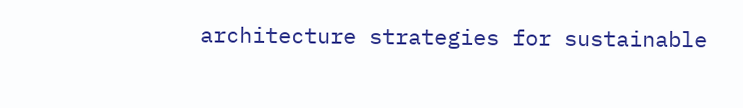architecture strategies for sustainable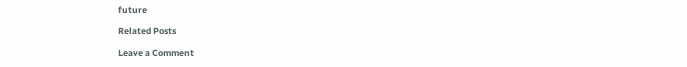future

Related Posts

Leave a Comment